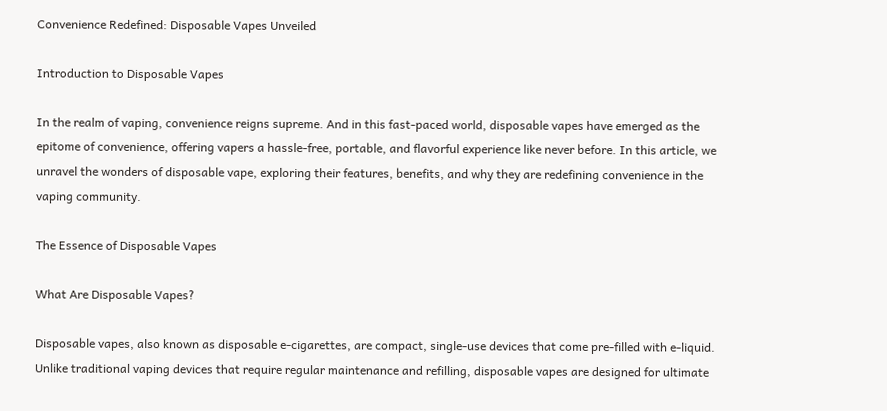Convenience Redefined: Disposable Vapes Unveiled

Introduction to Disposable Vapes

In the realm of vaping, convenience reigns supreme. And in this fast-paced world, disposable vapes have emerged as the epitome of convenience, offering vapers a hassle-free, portable, and flavorful experience like never before. In this article, we unravel the wonders of disposable vape, exploring their features, benefits, and why they are redefining convenience in the vaping community.

The Essence of Disposable Vapes

What Are Disposable Vapes?

Disposable vapes, also known as disposable e-cigarettes, are compact, single-use devices that come pre-filled with e-liquid. Unlike traditional vaping devices that require regular maintenance and refilling, disposable vapes are designed for ultimate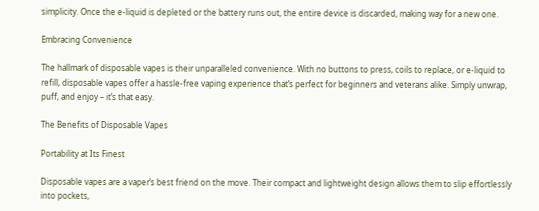simplicity. Once the e-liquid is depleted or the battery runs out, the entire device is discarded, making way for a new one.

Embracing Convenience

The hallmark of disposable vapes is their unparalleled convenience. With no buttons to press, coils to replace, or e-liquid to refill, disposable vapes offer a hassle-free vaping experience that’s perfect for beginners and veterans alike. Simply unwrap, puff, and enjoy – it’s that easy.

The Benefits of Disposable Vapes

Portability at Its Finest

Disposable vapes are a vaper’s best friend on the move. Their compact and lightweight design allows them to slip effortlessly into pockets,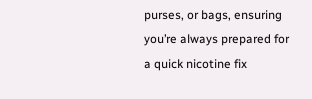purses, or bags, ensuring you’re always prepared for a quick nicotine fix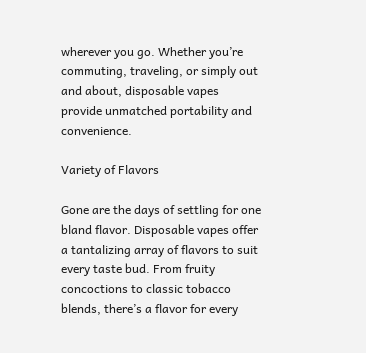wherever you go. Whether you’re commuting, traveling, or simply out and about, disposable vapes provide unmatched portability and convenience.

Variety of Flavors

Gone are the days of settling for one bland flavor. Disposable vapes offer a tantalizing array of flavors to suit every taste bud. From fruity concoctions to classic tobacco blends, there’s a flavor for every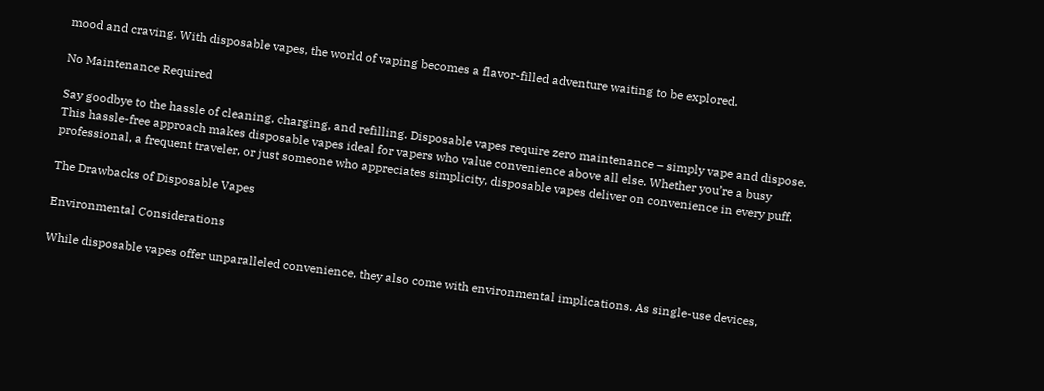mood and craving. With disposable vapes, the world of vaping becomes a flavor-filled adventure waiting to be explored.

No Maintenance Required

Say goodbye to the hassle of cleaning, charging, and refilling. Disposable vapes require zero maintenance – simply vape and dispose. This hassle-free approach makes disposable vapes ideal for vapers who value convenience above all else. Whether you’re a busy professional, a frequent traveler, or just someone who appreciates simplicity, disposable vapes deliver on convenience in every puff.

The Drawbacks of Disposable Vapes

Environmental Considerations

While disposable vapes offer unparalleled convenience, they also come with environmental implications. As single-use devices,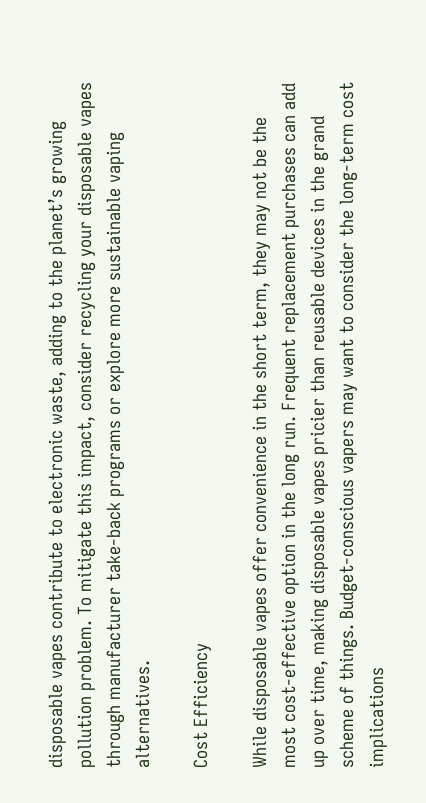disposable vapes contribute to electronic waste, adding to the planet’s growing pollution problem. To mitigate this impact, consider recycling your disposable vapes through manufacturer take-back programs or explore more sustainable vaping alternatives.

Cost Efficiency

While disposable vapes offer convenience in the short term, they may not be the most cost-effective option in the long run. Frequent replacement purchases can add up over time, making disposable vapes pricier than reusable devices in the grand scheme of things. Budget-conscious vapers may want to consider the long-term cost implications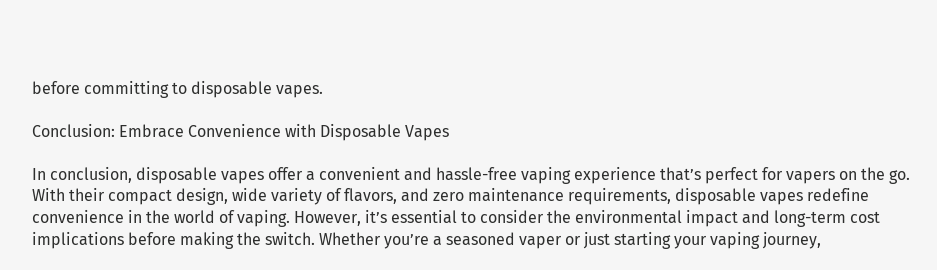before committing to disposable vapes.

Conclusion: Embrace Convenience with Disposable Vapes

In conclusion, disposable vapes offer a convenient and hassle-free vaping experience that’s perfect for vapers on the go. With their compact design, wide variety of flavors, and zero maintenance requirements, disposable vapes redefine convenience in the world of vaping. However, it’s essential to consider the environmental impact and long-term cost implications before making the switch. Whether you’re a seasoned vaper or just starting your vaping journey,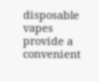disposable vapes provide a convenient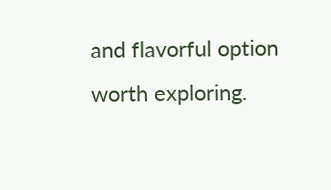and flavorful option worth exploring.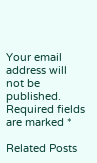Your email address will not be published. Required fields are marked *

Related Posts